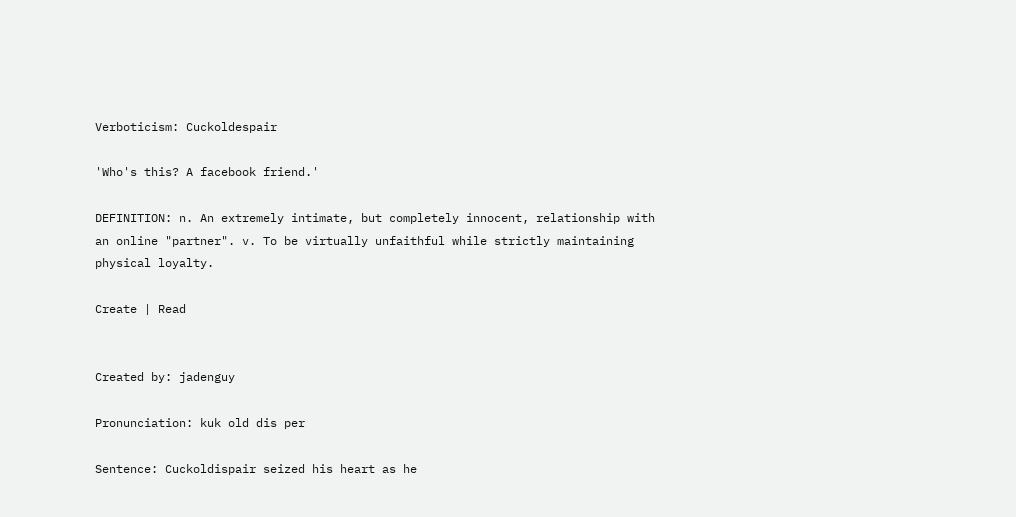Verboticism: Cuckoldespair

'Who's this? A facebook friend.'

DEFINITION: n. An extremely intimate, but completely innocent, relationship with an online "partner". v. To be virtually unfaithful while strictly maintaining physical loyalty.

Create | Read


Created by: jadenguy

Pronunciation: kuk old dis per

Sentence: Cuckoldispair seized his heart as he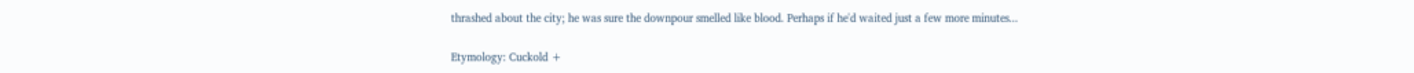thrashed about the city; he was sure the downpour smelled like blood. Perhaps if he'd waited just a few more minutes...

Etymology: Cuckold +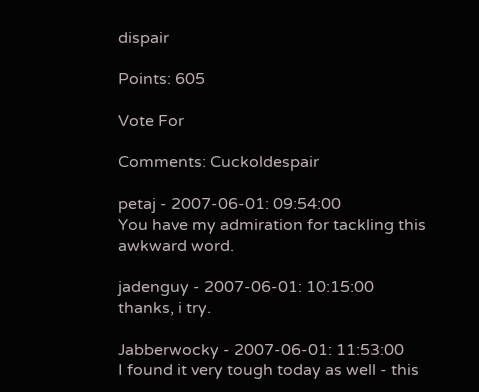dispair

Points: 605

Vote For

Comments: Cuckoldespair

petaj - 2007-06-01: 09:54:00
You have my admiration for tackling this awkward word.

jadenguy - 2007-06-01: 10:15:00
thanks, i try.

Jabberwocky - 2007-06-01: 11:53:00
I found it very tough today as well - this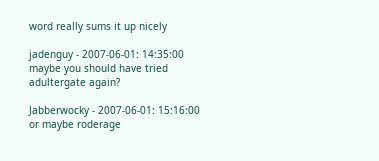word really sums it up nicely

jadenguy - 2007-06-01: 14:35:00
maybe you should have tried adultergate again?

Jabberwocky - 2007-06-01: 15:16:00
or maybe roderage